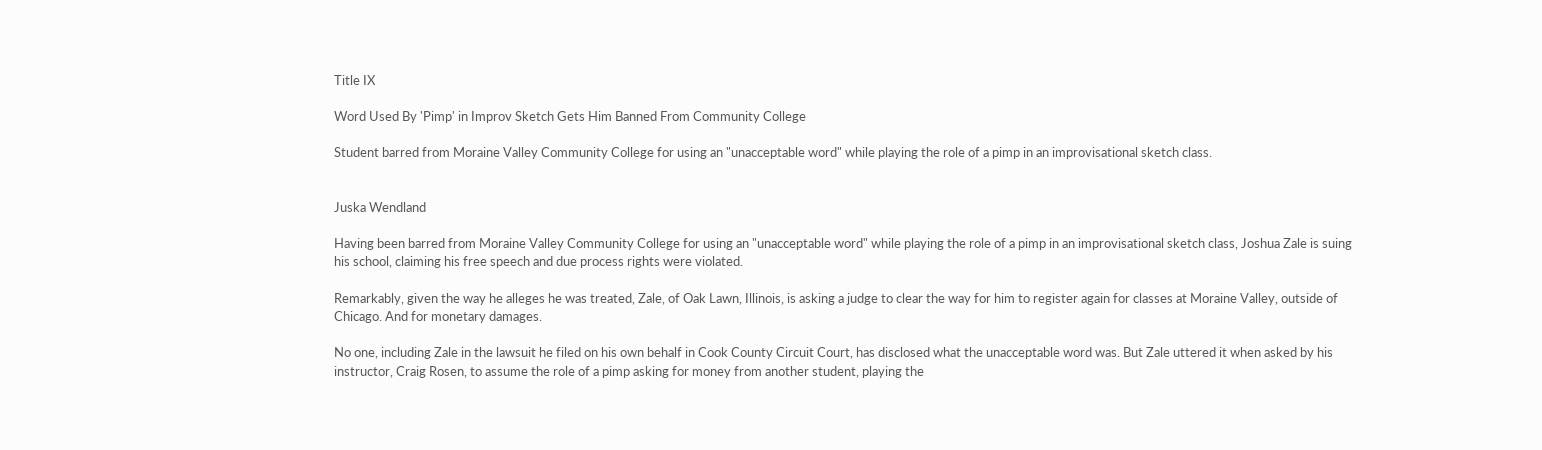Title IX

Word Used By 'Pimp' in Improv Sketch Gets Him Banned From Community College

Student barred from Moraine Valley Community College for using an "unacceptable word" while playing the role of a pimp in an improvisational sketch class.


Juska Wendland

Having been barred from Moraine Valley Community College for using an "unacceptable word" while playing the role of a pimp in an improvisational sketch class, Joshua Zale is suing his school, claiming his free speech and due process rights were violated.

Remarkably, given the way he alleges he was treated, Zale, of Oak Lawn, Illinois, is asking a judge to clear the way for him to register again for classes at Moraine Valley, outside of Chicago. And for monetary damages.

No one, including Zale in the lawsuit he filed on his own behalf in Cook County Circuit Court, has disclosed what the unacceptable word was. But Zale uttered it when asked by his instructor, Craig Rosen, to assume the role of a pimp asking for money from another student, playing the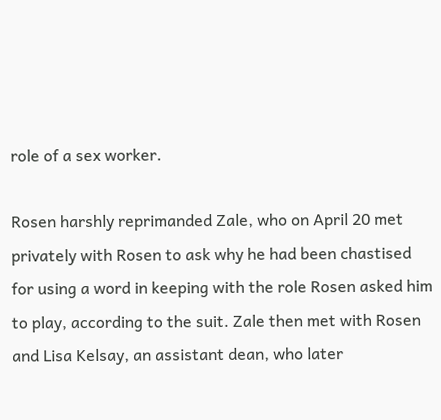role of a sex worker.

Rosen harshly reprimanded Zale, who on April 20 met privately with Rosen to ask why he had been chastised for using a word in keeping with the role Rosen asked him to play, according to the suit. Zale then met with Rosen and Lisa Kelsay, an assistant dean, who later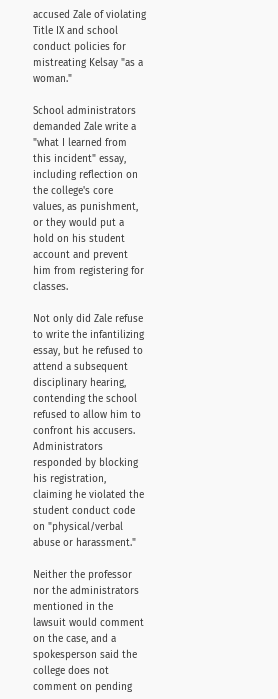accused Zale of violating Title IX and school conduct policies for mistreating Kelsay "as a woman."

School administrators demanded Zale write a "what I learned from this incident" essay, including reflection on the college's core values, as punishment, or they would put a hold on his student account and prevent him from registering for classes.

Not only did Zale refuse to write the infantilizing essay, but he refused to attend a subsequent disciplinary hearing, contending the school refused to allow him to confront his accusers. Administrators responded by blocking his registration, claiming he violated the student conduct code on "physical/verbal abuse or harassment."

Neither the professor nor the administrators mentioned in the lawsuit would comment on the case, and a spokesperson said the college does not comment on pending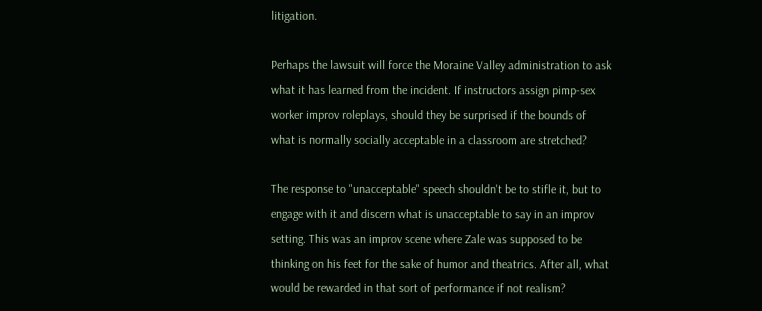litigation.

Perhaps the lawsuit will force the Moraine Valley administration to ask what it has learned from the incident. If instructors assign pimp-sex worker improv roleplays, should they be surprised if the bounds of what is normally socially acceptable in a classroom are stretched?

The response to "unacceptable" speech shouldn't be to stifle it, but to engage with it and discern what is unacceptable to say in an improv setting. This was an improv scene where Zale was supposed to be thinking on his feet for the sake of humor and theatrics. After all, what would be rewarded in that sort of performance if not realism?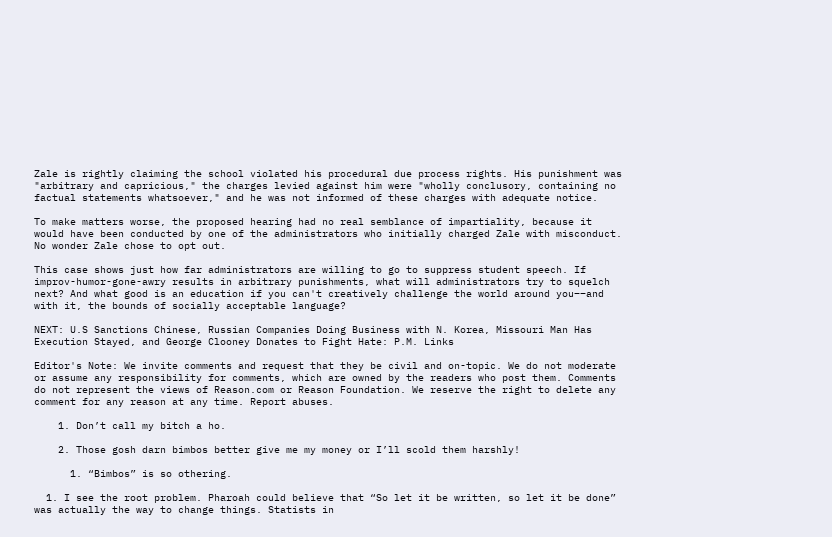Zale is rightly claiming the school violated his procedural due process rights. His punishment was "arbitrary and capricious," the charges levied against him were "wholly conclusory, containing no factual statements whatsoever," and he was not informed of these charges with adequate notice.

To make matters worse, the proposed hearing had no real semblance of impartiality, because it would have been conducted by one of the administrators who initially charged Zale with misconduct. No wonder Zale chose to opt out.

This case shows just how far administrators are willing to go to suppress student speech. If improv-humor-gone-awry results in arbitrary punishments, what will administrators try to squelch next? And what good is an education if you can't creatively challenge the world around you––and with it, the bounds of socially acceptable language?

NEXT: U.S Sanctions Chinese, Russian Companies Doing Business with N. Korea, Missouri Man Has Execution Stayed, and George Clooney Donates to Fight Hate: P.M. Links

Editor's Note: We invite comments and request that they be civil and on-topic. We do not moderate or assume any responsibility for comments, which are owned by the readers who post them. Comments do not represent the views of Reason.com or Reason Foundation. We reserve the right to delete any comment for any reason at any time. Report abuses.

    1. Don’t call my bitch a ho.

    2. Those gosh darn bimbos better give me my money or I’ll scold them harshly!

      1. “Bimbos” is so othering.

  1. I see the root problem. Pharoah could believe that “So let it be written, so let it be done” was actually the way to change things. Statists in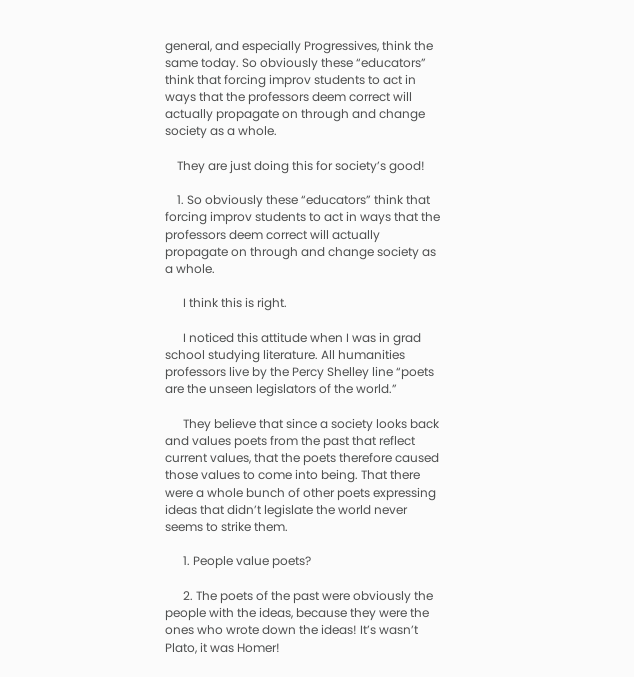general, and especially Progressives, think the same today. So obviously these “educators” think that forcing improv students to act in ways that the professors deem correct will actually propagate on through and change society as a whole.

    They are just doing this for society’s good!

    1. So obviously these “educators” think that forcing improv students to act in ways that the professors deem correct will actually propagate on through and change society as a whole.

      I think this is right.

      I noticed this attitude when I was in grad school studying literature. All humanities professors live by the Percy Shelley line “poets are the unseen legislators of the world.”

      They believe that since a society looks back and values poets from the past that reflect current values, that the poets therefore caused those values to come into being. That there were a whole bunch of other poets expressing ideas that didn’t legislate the world never seems to strike them.

      1. People value poets?

      2. The poets of the past were obviously the people with the ideas, because they were the ones who wrote down the ideas! It’s wasn’t Plato, it was Homer!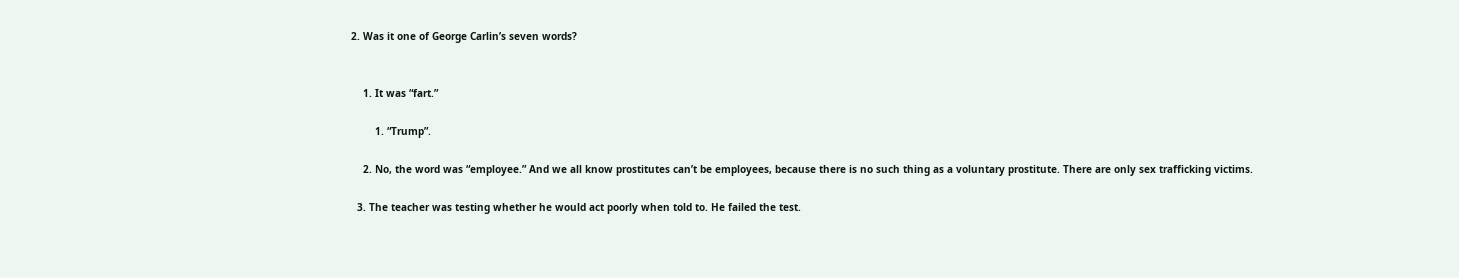2. Was it one of George Carlin’s seven words?


    1. It was “fart.”

        1. “Trump”.

    2. No, the word was “employee.” And we all know prostitutes can’t be employees, because there is no such thing as a voluntary prostitute. There are only sex trafficking victims.

  3. The teacher was testing whether he would act poorly when told to. He failed the test.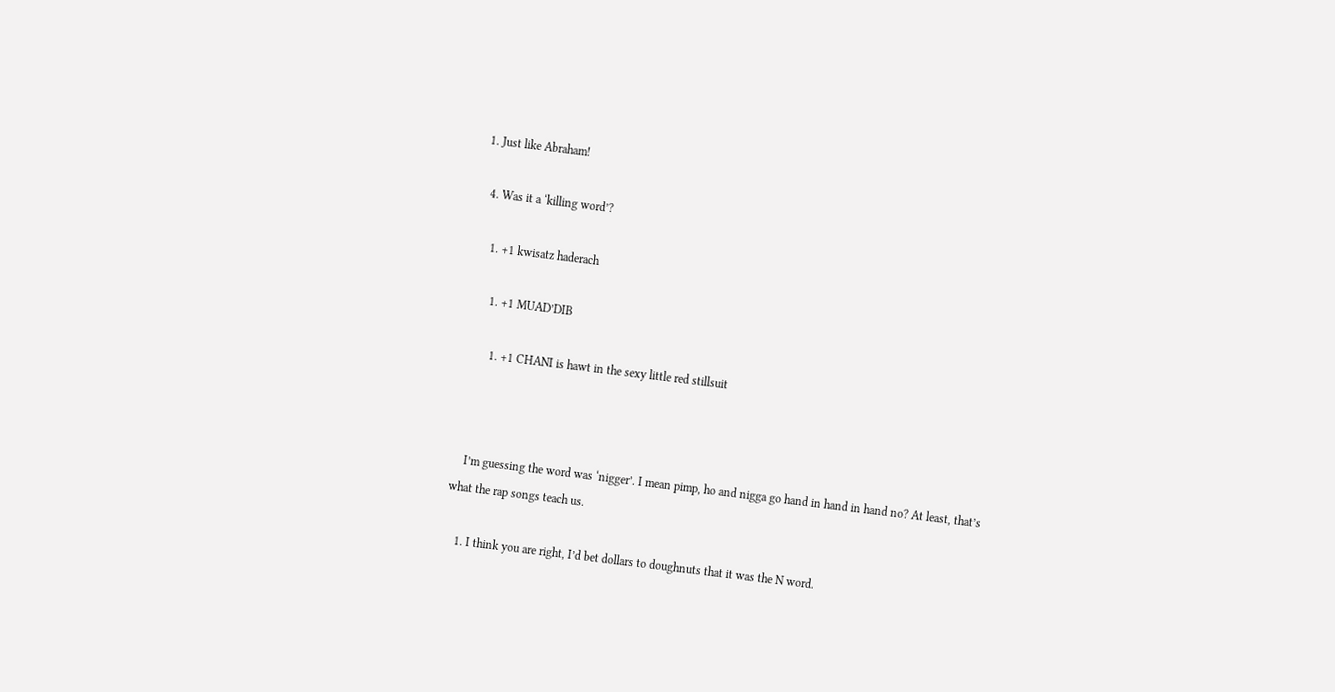1. Just like Abraham!

  4. Was it a ‘killing word’?

    1. +1 kwisatz haderach

      1. +1 MUAD’DIB

        1. +1 CHANI is hawt in the sexy little red stillsuit



    I’m guessing the word was ‘nigger’. I mean pimp, ho and nigga go hand in hand in hand no? At least, that’s what the rap songs teach us.

    1. I think you are right, I’d bet dollars to doughnuts that it was the N word.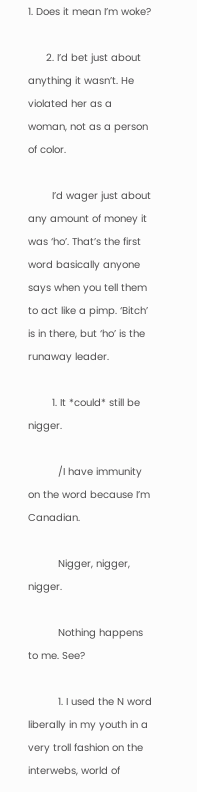1. Does it mean I’m woke?

      2. I’d bet just about anything it wasn’t. He violated her as a woman, not as a person of color.

        I’d wager just about any amount of money it was ‘ho’. That’s the first word basically anyone says when you tell them to act like a pimp. ‘Bitch’ is in there, but ‘ho’ is the runaway leader.

        1. It *could* still be nigger.

          /I have immunity on the word because I’m Canadian.

          Nigger, nigger, nigger.

          Nothing happens to me. See?

          1. I used the N word liberally in my youth in a very troll fashion on the interwebs, world of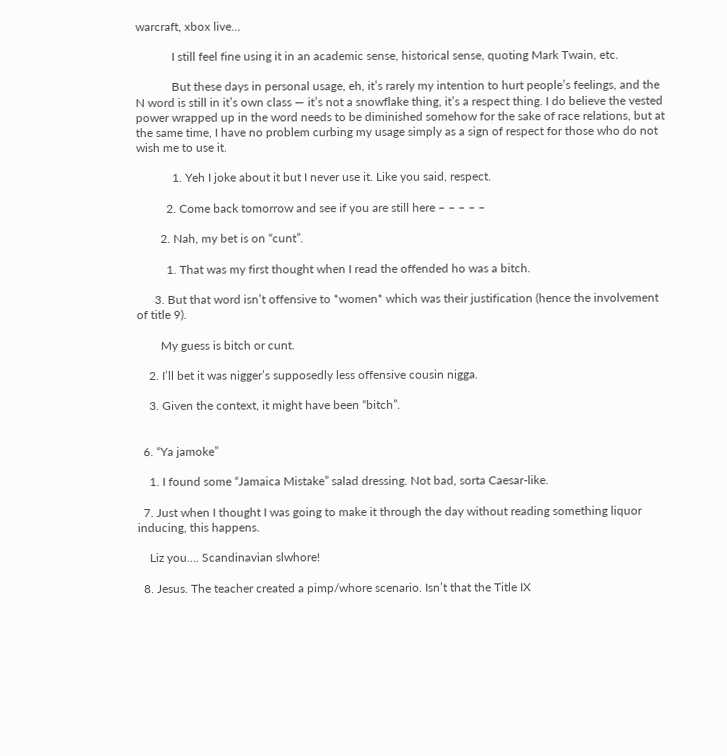warcraft, xbox live…

            I still feel fine using it in an academic sense, historical sense, quoting Mark Twain, etc.

            But these days in personal usage, eh, it’s rarely my intention to hurt people’s feelings, and the N word is still in it’s own class — it’s not a snowflake thing, it’s a respect thing. I do believe the vested power wrapped up in the word needs to be diminished somehow for the sake of race relations, but at the same time, I have no problem curbing my usage simply as a sign of respect for those who do not wish me to use it.

            1. Yeh I joke about it but I never use it. Like you said, respect.

          2. Come back tomorrow and see if you are still here – – – – –

        2. Nah, my bet is on “cunt”.

          1. That was my first thought when I read the offended ho was a bitch.

      3. But that word isn’t offensive to *women* which was their justification (hence the involvement of title 9).

        My guess is bitch or cunt.

    2. I’ll bet it was nigger’s supposedly less offensive cousin nigga.

    3. Given the context, it might have been “bitch”.


  6. “Ya jamoke”

    1. I found some “Jamaica Mistake” salad dressing. Not bad, sorta Caesar-like.

  7. Just when I thought I was going to make it through the day without reading something liquor inducing, this happens.

    Liz you…. Scandinavian slwhore!

  8. Jesus. The teacher created a pimp/whore scenario. Isn’t that the Title IX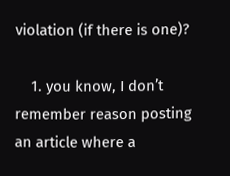violation (if there is one)?

    1. you know, I don’t remember reason posting an article where a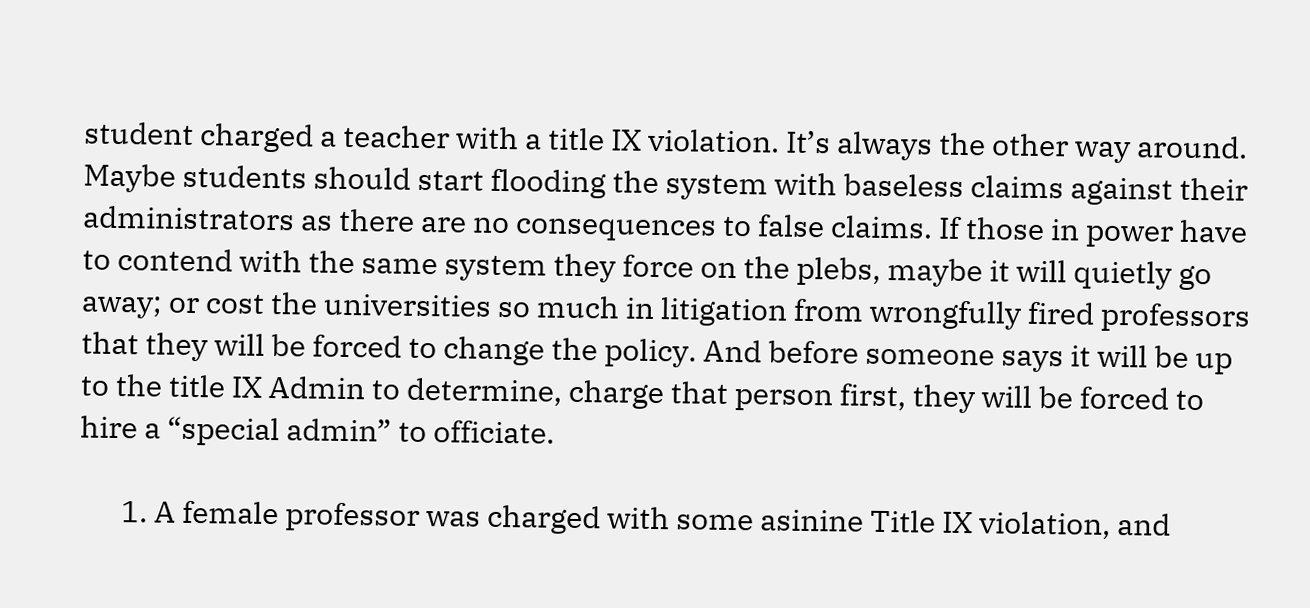student charged a teacher with a title IX violation. It’s always the other way around. Maybe students should start flooding the system with baseless claims against their administrators as there are no consequences to false claims. If those in power have to contend with the same system they force on the plebs, maybe it will quietly go away; or cost the universities so much in litigation from wrongfully fired professors that they will be forced to change the policy. And before someone says it will be up to the title IX Admin to determine, charge that person first, they will be forced to hire a “special admin” to officiate.

      1. A female professor was charged with some asinine Title IX violation, and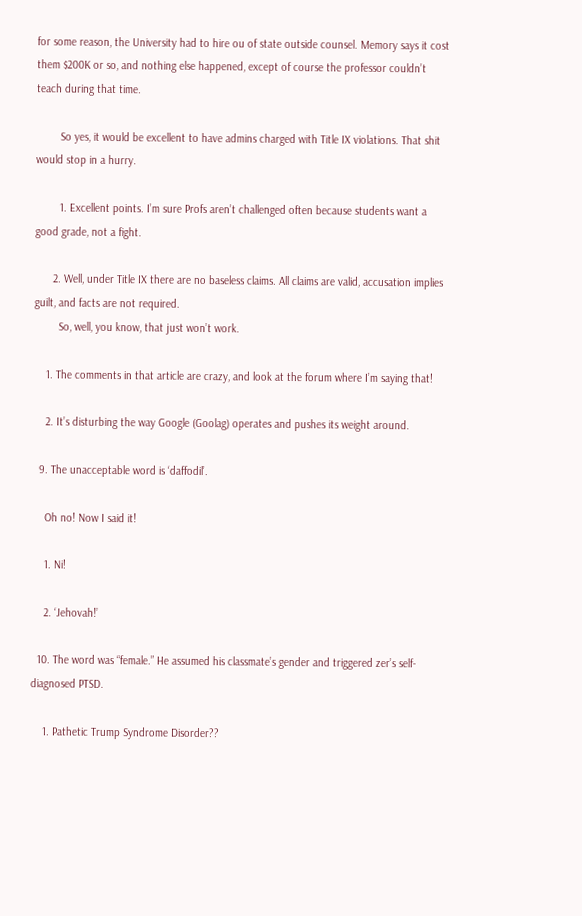for some reason, the University had to hire ou of state outside counsel. Memory says it cost them $200K or so, and nothing else happened, except of course the professor couldn’t teach during that time.

        So yes, it would be excellent to have admins charged with Title IX violations. That shit would stop in a hurry.

        1. Excellent points. I’m sure Profs aren’t challenged often because students want a good grade, not a fight.

      2. Well, under Title IX there are no baseless claims. All claims are valid, accusation implies guilt, and facts are not required.
        So, well, you know, that just won’t work.

    1. The comments in that article are crazy, and look at the forum where I’m saying that!

    2. It’s disturbing the way Google (Goolag) operates and pushes its weight around.

  9. The unacceptable word is ‘daffodil’.

    Oh no! Now I said it!

    1. Ni!

    2. ‘Jehovah!’

  10. The word was “female.” He assumed his classmate’s gender and triggered zer’s self-diagnosed PTSD.

    1. Pathetic Trump Syndrome Disorder??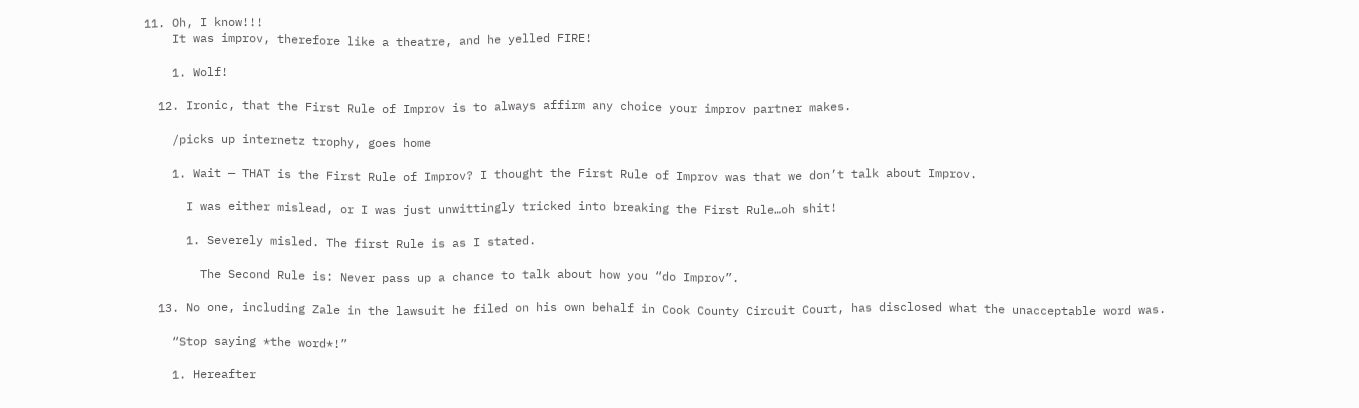11. Oh, I know!!!
    It was improv, therefore like a theatre, and he yelled FIRE!

    1. Wolf!

  12. Ironic, that the First Rule of Improv is to always affirm any choice your improv partner makes.

    /picks up internetz trophy, goes home

    1. Wait — THAT is the First Rule of Improv? I thought the First Rule of Improv was that we don’t talk about Improv.

      I was either mislead, or I was just unwittingly tricked into breaking the First Rule…oh shit!

      1. Severely misled. The first Rule is as I stated.

        The Second Rule is: Never pass up a chance to talk about how you “do Improv”.

  13. No one, including Zale in the lawsuit he filed on his own behalf in Cook County Circuit Court, has disclosed what the unacceptable word was.

    “Stop saying *the word*!”

    1. Hereafter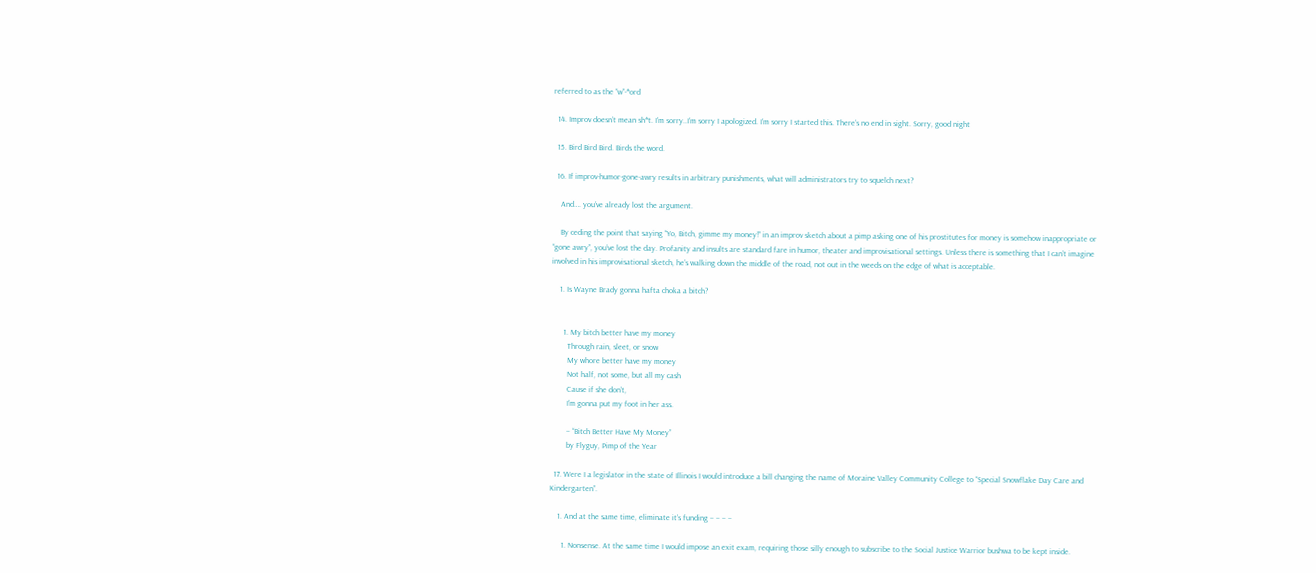referred to as the “w”-*ord

  14. Improv doesn’t mean sh*t. I’m sorry..I’m sorry I apologized. I’m sorry I started this. There’s no end in sight. Sorry, good night

  15. Bird Bird Bird. Birds the word.

  16. If improv-humor-gone-awry results in arbitrary punishments, what will administrators try to squelch next?

    And…. you’ve already lost the argument.

    By ceding the point that saying “Yo, Bitch, gimme my money!” in an improv sketch about a pimp asking one of his prostitutes for money is somehow inappropriate or “gone awry”, you’ve lost the day. Profanity and insults are standard fare in humor, theater and improvisational settings. Unless there is something that I can’t imagine involved in his improvisational sketch, he’s walking down the middle of the road, not out in the weeds on the edge of what is acceptable.

    1. Is Wayne Brady gonna hafta choka a bitch?


      1. My bitch better have my money
        Through rain, sleet, or snow
        My whore better have my money
        Not half, not some, but all my cash
        Cause if she don’t,
        I’m gonna put my foot in her ass.

        – “Bitch Better Have My Money”
        by Flyguy, Pimp of the Year

  17. Were I a legislator in the state of Illinois I would introduce a bill changing the name of Moraine Valley Community College to “Special Snowflake Day Care and Kindergarten”.

    1. And at the same time, eliminate it’s funding – – – –

      1. Nonsense. At the same time I would impose an exit exam, requiring those silly enough to subscribe to the Social Justice Warrior bushwa to be kept inside.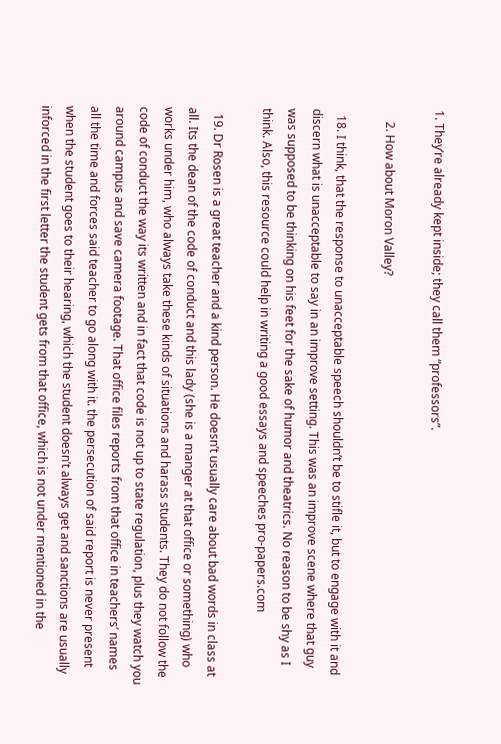1. They’re already kept inside; they call them “professors”.

    2. How about Moron Valley?

  18. I think, that the response to unacceptable speech shouldn’t be to stifle it, but to engage with it and discern what is unacceptable to say in an improve setting. This was an improve scene where that guy was supposed to be thinking on his feet for the sake of humor and theatrics. No reason to be shy as I think. Also, this resource could help in writing a good essays and speeches pro-papers.com

  19. Dr Rosen is a great teacher and a kind person. He doesn’t usually care about bad words in class at all. Its the dean of the code of conduct and this lady (she is a manger at that office or something) who works under him, who always take these kinds of situations and harass students. They do not follow the code of conduct the way its written and in fact that code is not up to state regulation, plus they watch you around campus and save camera footage. That office files reports from that office in teachers’ names all the time and forces said teacher to go along with it. the persecution of said report is never present when the student goes to their hearing, which the student doesn’t always get and sanctions are usually inforced in the first letter the student gets from that office, which is not under mentioned in the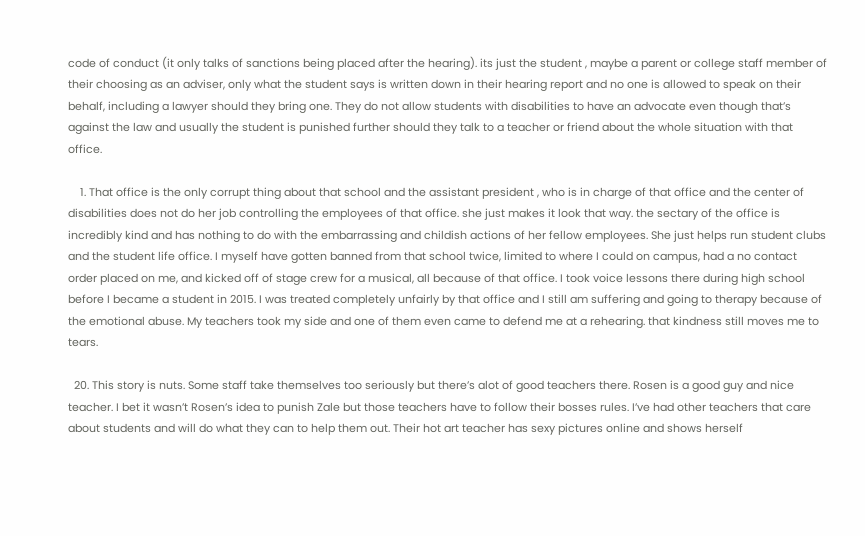code of conduct (it only talks of sanctions being placed after the hearing). its just the student , maybe a parent or college staff member of their choosing as an adviser, only what the student says is written down in their hearing report and no one is allowed to speak on their behalf, including a lawyer should they bring one. They do not allow students with disabilities to have an advocate even though that’s against the law and usually the student is punished further should they talk to a teacher or friend about the whole situation with that office.

    1. That office is the only corrupt thing about that school and the assistant president , who is in charge of that office and the center of disabilities does not do her job controlling the employees of that office. she just makes it look that way. the sectary of the office is incredibly kind and has nothing to do with the embarrassing and childish actions of her fellow employees. She just helps run student clubs and the student life office. I myself have gotten banned from that school twice, limited to where I could on campus, had a no contact order placed on me, and kicked off of stage crew for a musical, all because of that office. I took voice lessons there during high school before I became a student in 2015. I was treated completely unfairly by that office and I still am suffering and going to therapy because of the emotional abuse. My teachers took my side and one of them even came to defend me at a rehearing. that kindness still moves me to tears.

  20. This story is nuts. Some staff take themselves too seriously but there’s alot of good teachers there. Rosen is a good guy and nice teacher. I bet it wasn’t Rosen’s idea to punish Zale but those teachers have to follow their bosses rules. I’ve had other teachers that care about students and will do what they can to help them out. Their hot art teacher has sexy pictures online and shows herself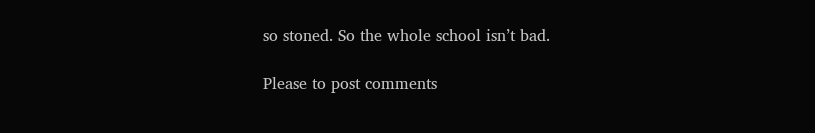so stoned. So the whole school isn’t bad.

Please to post comments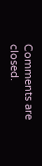Comments are closed.